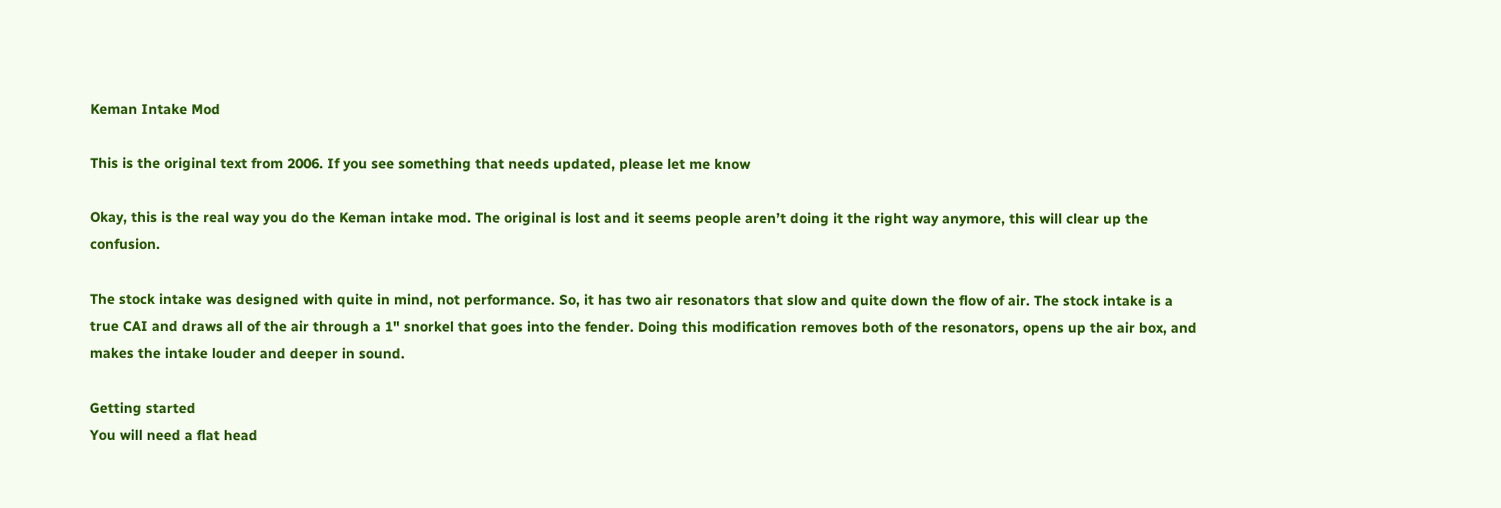Keman Intake Mod

This is the original text from 2006. If you see something that needs updated, please let me know

Okay, this is the real way you do the Keman intake mod. The original is lost and it seems people aren’t doing it the right way anymore, this will clear up the confusion.

The stock intake was designed with quite in mind, not performance. So, it has two air resonators that slow and quite down the flow of air. The stock intake is a true CAI and draws all of the air through a 1" snorkel that goes into the fender. Doing this modification removes both of the resonators, opens up the air box, and makes the intake louder and deeper in sound.

Getting started
You will need a flat head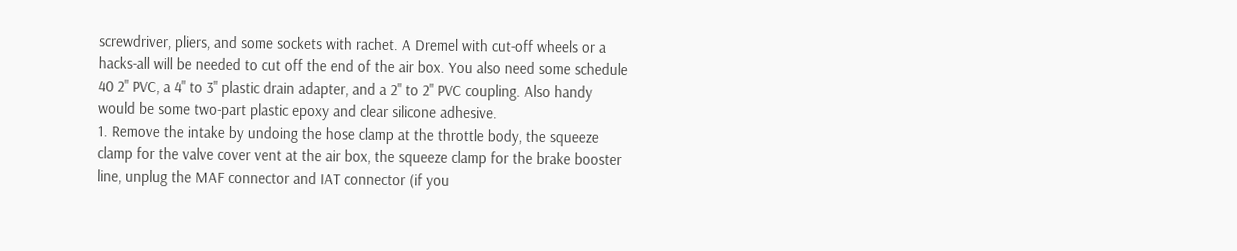screwdriver, pliers, and some sockets with rachet. A Dremel with cut-off wheels or a hacks-all will be needed to cut off the end of the air box. You also need some schedule 40 2" PVC, a 4" to 3" plastic drain adapter, and a 2" to 2" PVC coupling. Also handy would be some two-part plastic epoxy and clear silicone adhesive.
1. Remove the intake by undoing the hose clamp at the throttle body, the squeeze clamp for the valve cover vent at the air box, the squeeze clamp for the brake booster line, unplug the MAF connector and IAT connector (if you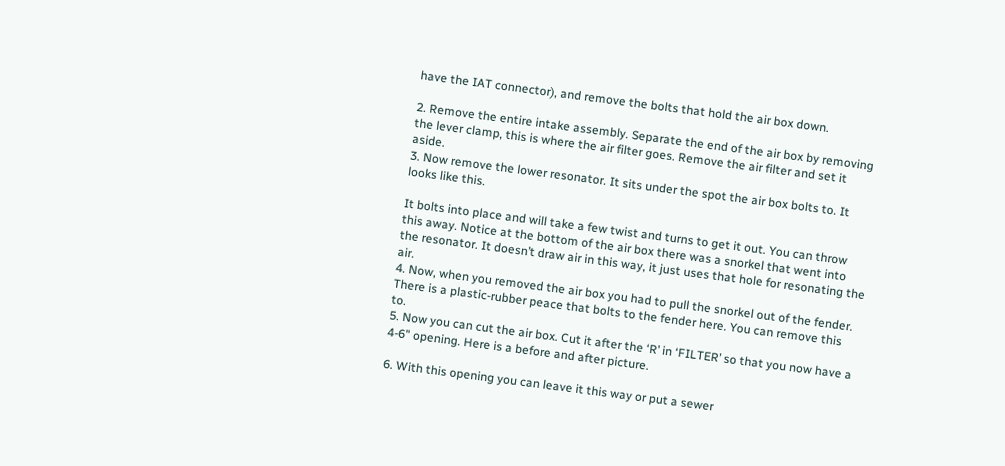have the IAT connector), and remove the bolts that hold the air box down.

2. Remove the entire intake assembly. Separate the end of the air box by removing the lever clamp, this is where the air filter goes. Remove the air filter and set it aside.
3. Now remove the lower resonator. It sits under the spot the air box bolts to. It looks like this.

It bolts into place and will take a few twist and turns to get it out. You can throw this away. Notice at the bottom of the air box there was a snorkel that went into the resonator. It doesn’t draw air in this way, it just uses that hole for resonating the air.
4. Now, when you removed the air box you had to pull the snorkel out of the fender. There is a plastic-rubber peace that bolts to the fender here. You can remove this to.
5. Now you can cut the air box. Cut it after the ‘R’ in ‘FILTER’ so that you now have a 4-6" opening. Here is a before and after picture.

6. With this opening you can leave it this way or put a sewer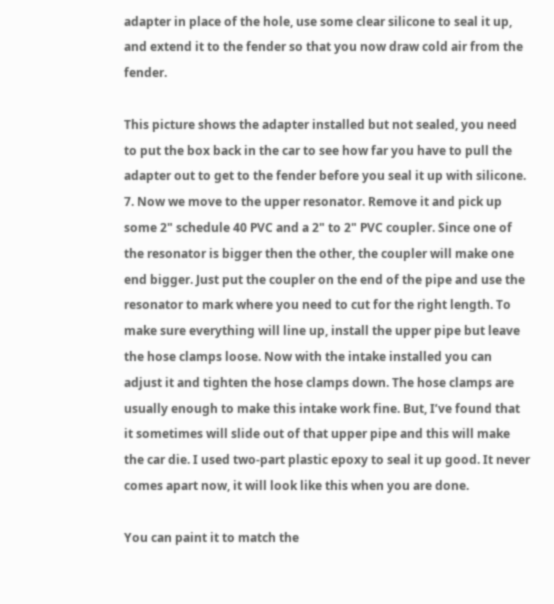adapter in place of the hole, use some clear silicone to seal it up, and extend it to the fender so that you now draw cold air from the fender.

This picture shows the adapter installed but not sealed, you need to put the box back in the car to see how far you have to pull the adapter out to get to the fender before you seal it up with silicone.
7. Now we move to the upper resonator. Remove it and pick up some 2" schedule 40 PVC and a 2" to 2" PVC coupler. Since one of the resonator is bigger then the other, the coupler will make one end bigger. Just put the coupler on the end of the pipe and use the resonator to mark where you need to cut for the right length. To make sure everything will line up, install the upper pipe but leave the hose clamps loose. Now with the intake installed you can adjust it and tighten the hose clamps down. The hose clamps are usually enough to make this intake work fine. But, I’ve found that it sometimes will slide out of that upper pipe and this will make the car die. I used two-part plastic epoxy to seal it up good. It never comes apart now, it will look like this when you are done.

You can paint it to match the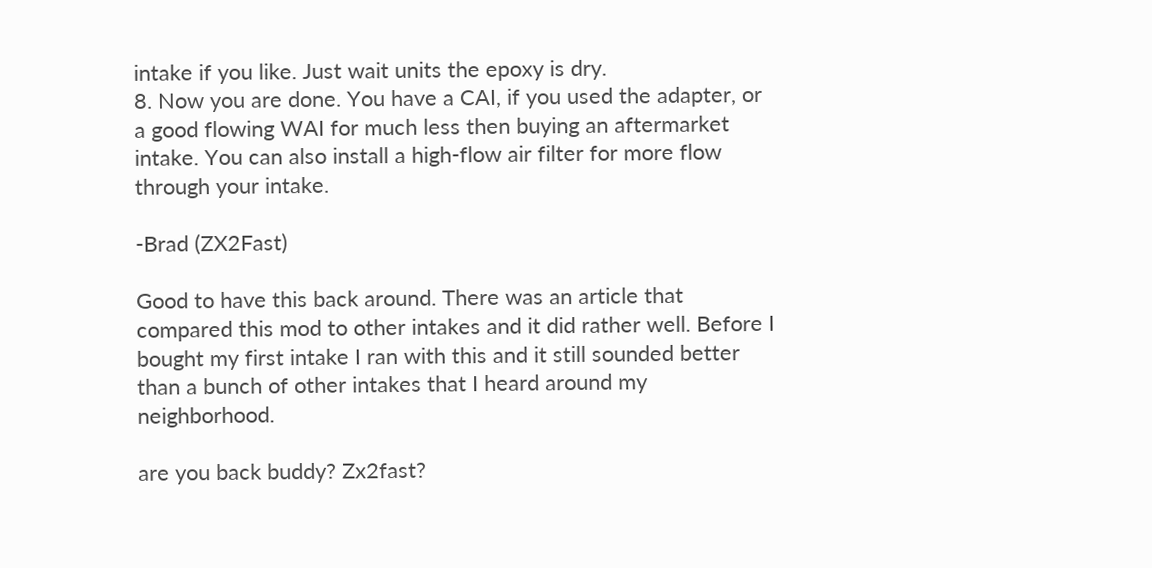intake if you like. Just wait units the epoxy is dry.
8. Now you are done. You have a CAI, if you used the adapter, or a good flowing WAI for much less then buying an aftermarket intake. You can also install a high-flow air filter for more flow through your intake.

-Brad (ZX2Fast)

Good to have this back around. There was an article that compared this mod to other intakes and it did rather well. Before I bought my first intake I ran with this and it still sounded better than a bunch of other intakes that I heard around my neighborhood.

are you back buddy? Zx2fast?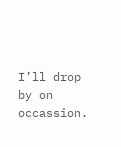I’ll drop by on occassion.